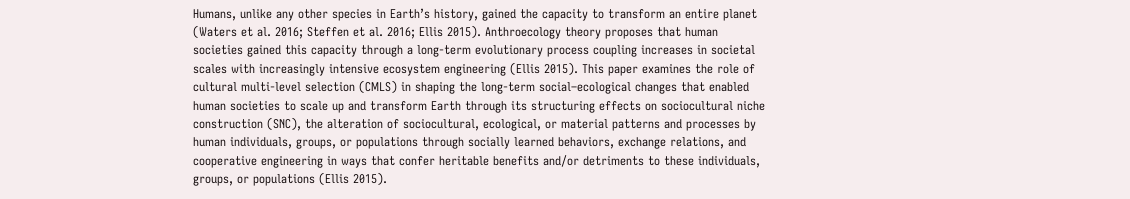Humans, unlike any other species in Earth’s history, gained the capacity to transform an entire planet (Waters et al. 2016; Steffen et al. 2016; Ellis 2015). Anthroecology theory proposes that human societies gained this capacity through a long-term evolutionary process coupling increases in societal scales with increasingly intensive ecosystem engineering (Ellis 2015). This paper examines the role of cultural multi-level selection (CMLS) in shaping the long-term social–ecological changes that enabled human societies to scale up and transform Earth through its structuring effects on sociocultural niche construction (SNC), the alteration of sociocultural, ecological, or material patterns and processes by human individuals, groups, or populations through socially learned behaviors, exchange relations, and cooperative engineering in ways that confer heritable benefits and/or detriments to these individuals, groups, or populations (Ellis 2015).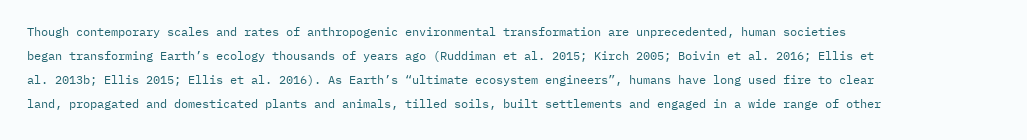Though contemporary scales and rates of anthropogenic environmental transformation are unprecedented, human societies began transforming Earth’s ecology thousands of years ago (Ruddiman et al. 2015; Kirch 2005; Boivin et al. 2016; Ellis et al. 2013b; Ellis 2015; Ellis et al. 2016). As Earth’s “ultimate ecosystem engineers”, humans have long used fire to clear land, propagated and domesticated plants and animals, tilled soils, built settlements and engaged in a wide range of other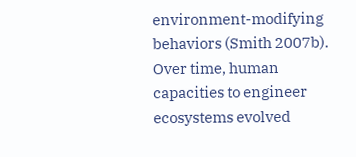environment-modifying behaviors (Smith 2007b). Over time, human capacities to engineer ecosystems evolved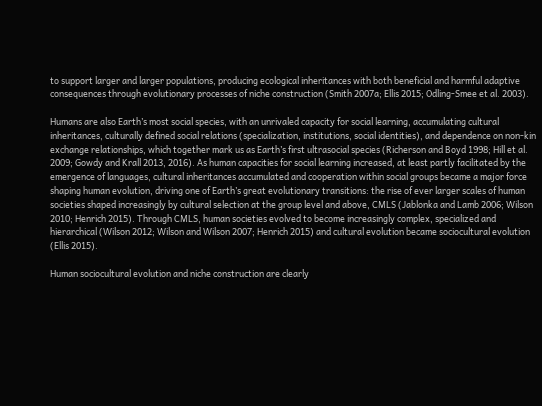to support larger and larger populations, producing ecological inheritances with both beneficial and harmful adaptive consequences through evolutionary processes of niche construction (Smith 2007a; Ellis 2015; Odling-Smee et al. 2003).

Humans are also Earth’s most social species, with an unrivaled capacity for social learning, accumulating cultural inheritances, culturally defined social relations (specialization, institutions, social identities), and dependence on non-kin exchange relationships, which together mark us as Earth’s first ultrasocial species (Richerson and Boyd 1998; Hill et al. 2009; Gowdy and Krall 2013, 2016). As human capacities for social learning increased, at least partly facilitated by the emergence of languages, cultural inheritances accumulated and cooperation within social groups became a major force shaping human evolution, driving one of Earth’s great evolutionary transitions: the rise of ever larger scales of human societies shaped increasingly by cultural selection at the group level and above, CMLS (Jablonka and Lamb 2006; Wilson 2010; Henrich 2015). Through CMLS, human societies evolved to become increasingly complex, specialized and hierarchical (Wilson 2012; Wilson and Wilson 2007; Henrich 2015) and cultural evolution became sociocultural evolution (Ellis 2015).

Human sociocultural evolution and niche construction are clearly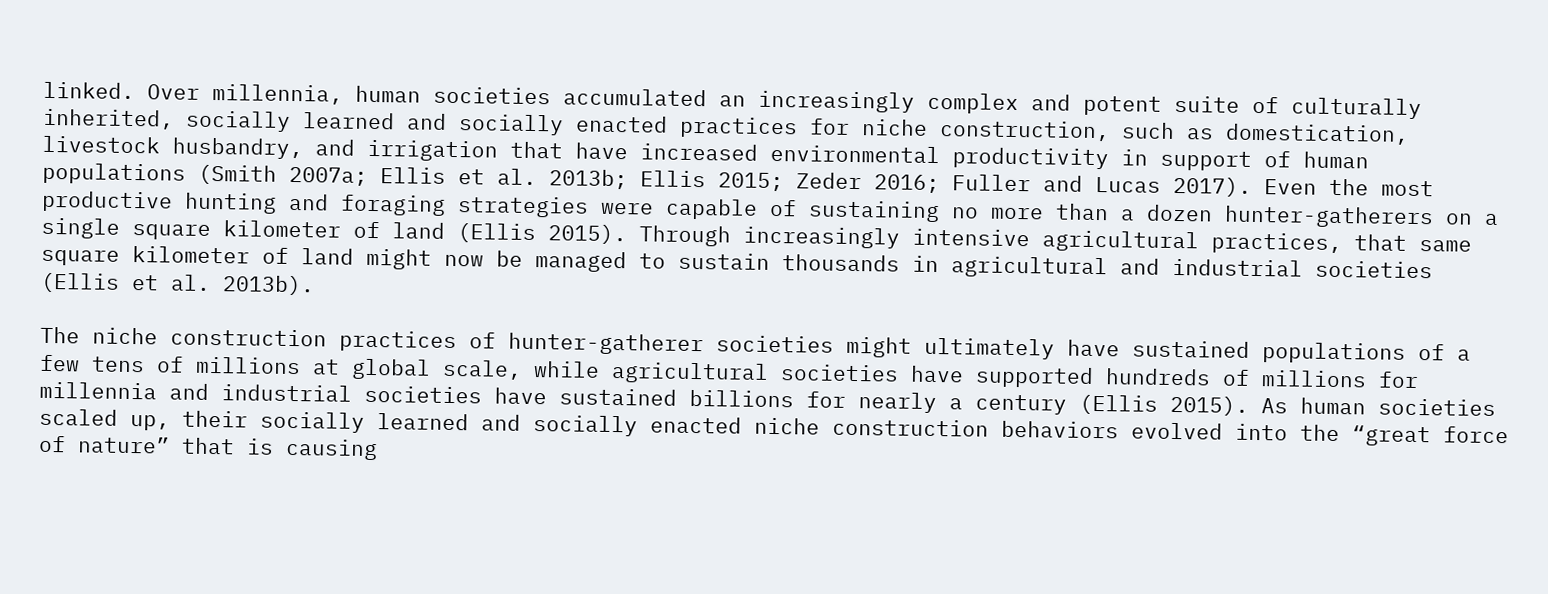linked. Over millennia, human societies accumulated an increasingly complex and potent suite of culturally inherited, socially learned and socially enacted practices for niche construction, such as domestication, livestock husbandry, and irrigation that have increased environmental productivity in support of human populations (Smith 2007a; Ellis et al. 2013b; Ellis 2015; Zeder 2016; Fuller and Lucas 2017). Even the most productive hunting and foraging strategies were capable of sustaining no more than a dozen hunter-gatherers on a single square kilometer of land (Ellis 2015). Through increasingly intensive agricultural practices, that same square kilometer of land might now be managed to sustain thousands in agricultural and industrial societies (Ellis et al. 2013b).

The niche construction practices of hunter-gatherer societies might ultimately have sustained populations of a few tens of millions at global scale, while agricultural societies have supported hundreds of millions for millennia and industrial societies have sustained billions for nearly a century (Ellis 2015). As human societies scaled up, their socially learned and socially enacted niche construction behaviors evolved into the “great force of nature” that is causing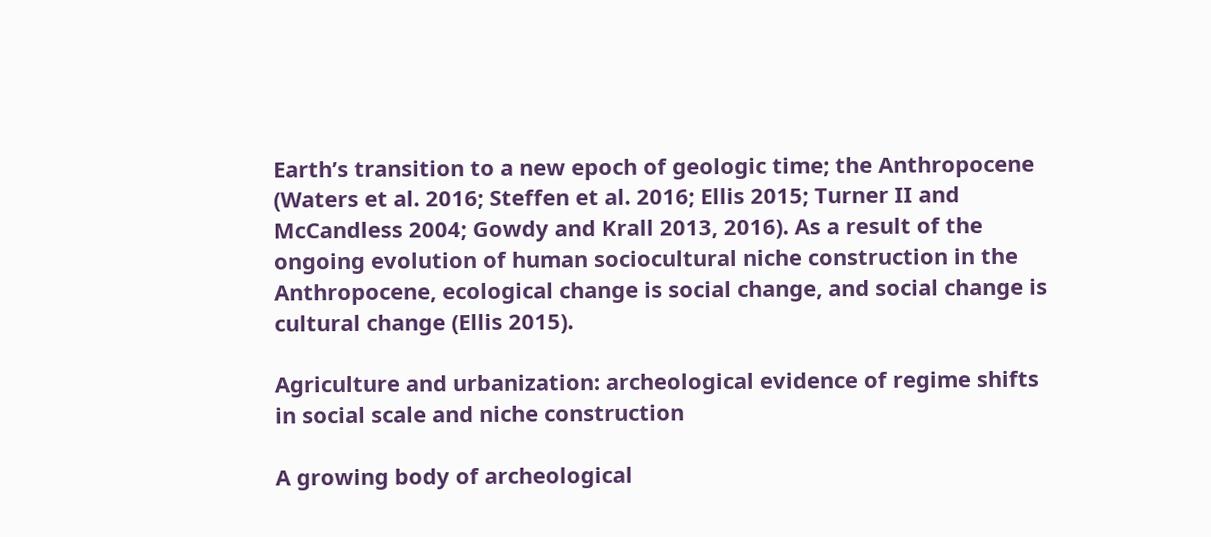Earth’s transition to a new epoch of geologic time; the Anthropocene (Waters et al. 2016; Steffen et al. 2016; Ellis 2015; Turner II and McCandless 2004; Gowdy and Krall 2013, 2016). As a result of the ongoing evolution of human sociocultural niche construction in the Anthropocene, ecological change is social change, and social change is cultural change (Ellis 2015).

Agriculture and urbanization: archeological evidence of regime shifts in social scale and niche construction

A growing body of archeological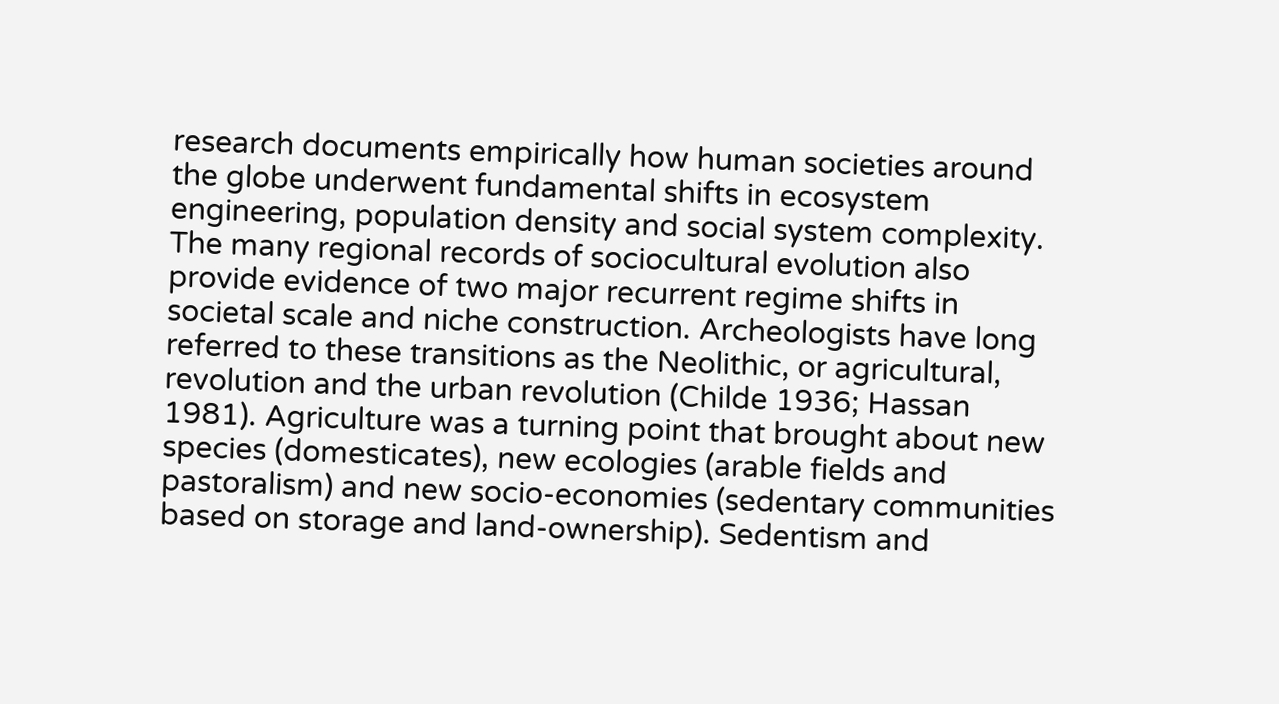research documents empirically how human societies around the globe underwent fundamental shifts in ecosystem engineering, population density and social system complexity. The many regional records of sociocultural evolution also provide evidence of two major recurrent regime shifts in societal scale and niche construction. Archeologists have long referred to these transitions as the Neolithic, or agricultural, revolution and the urban revolution (Childe 1936; Hassan 1981). Agriculture was a turning point that brought about new species (domesticates), new ecologies (arable fields and pastoralism) and new socio-economies (sedentary communities based on storage and land-ownership). Sedentism and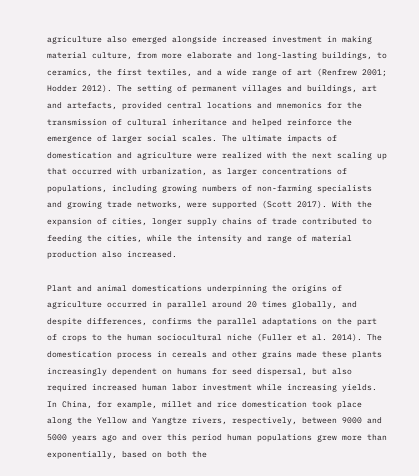agriculture also emerged alongside increased investment in making material culture, from more elaborate and long-lasting buildings, to ceramics, the first textiles, and a wide range of art (Renfrew 2001; Hodder 2012). The setting of permanent villages and buildings, art and artefacts, provided central locations and mnemonics for the transmission of cultural inheritance and helped reinforce the emergence of larger social scales. The ultimate impacts of domestication and agriculture were realized with the next scaling up that occurred with urbanization, as larger concentrations of populations, including growing numbers of non-farming specialists and growing trade networks, were supported (Scott 2017). With the expansion of cities, longer supply chains of trade contributed to feeding the cities, while the intensity and range of material production also increased.

Plant and animal domestications underpinning the origins of agriculture occurred in parallel around 20 times globally, and despite differences, confirms the parallel adaptations on the part of crops to the human sociocultural niche (Fuller et al. 2014). The domestication process in cereals and other grains made these plants increasingly dependent on humans for seed dispersal, but also required increased human labor investment while increasing yields. In China, for example, millet and rice domestication took place along the Yellow and Yangtze rivers, respectively, between 9000 and 5000 years ago and over this period human populations grew more than exponentially, based on both the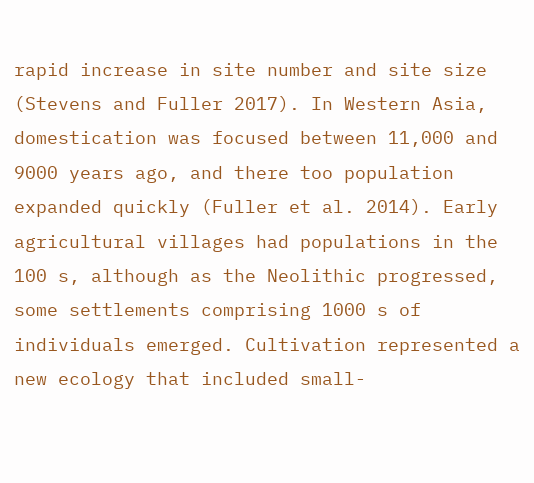rapid increase in site number and site size (Stevens and Fuller 2017). In Western Asia, domestication was focused between 11,000 and 9000 years ago, and there too population expanded quickly (Fuller et al. 2014). Early agricultural villages had populations in the 100 s, although as the Neolithic progressed, some settlements comprising 1000 s of individuals emerged. Cultivation represented a new ecology that included small-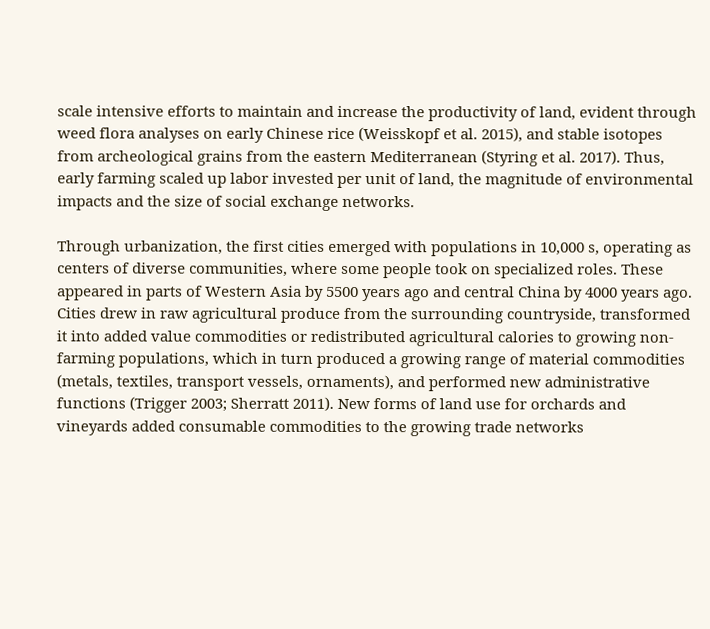scale intensive efforts to maintain and increase the productivity of land, evident through weed flora analyses on early Chinese rice (Weisskopf et al. 2015), and stable isotopes from archeological grains from the eastern Mediterranean (Styring et al. 2017). Thus, early farming scaled up labor invested per unit of land, the magnitude of environmental impacts and the size of social exchange networks.

Through urbanization, the first cities emerged with populations in 10,000 s, operating as centers of diverse communities, where some people took on specialized roles. These appeared in parts of Western Asia by 5500 years ago and central China by 4000 years ago. Cities drew in raw agricultural produce from the surrounding countryside, transformed it into added value commodities or redistributed agricultural calories to growing non-farming populations, which in turn produced a growing range of material commodities (metals, textiles, transport vessels, ornaments), and performed new administrative functions (Trigger 2003; Sherratt 2011). New forms of land use for orchards and vineyards added consumable commodities to the growing trade networks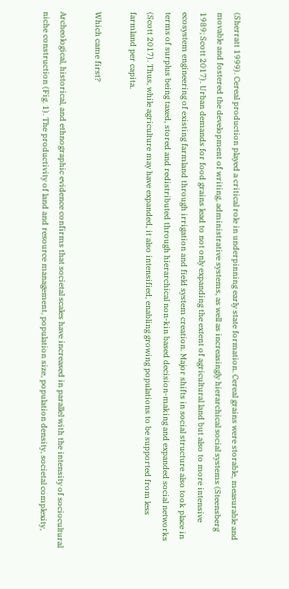(Sherratt 1999). Cereal production played a critical role in underpinning early state formation. Cereal grains were storable, measurable and movable and fostered the development of writing, administrative systems, as well as increasingly hierarchical social systems (Steensberg 1989; Scott 2017). Urban demands for food grains lead to not only expanding the extent of agricultural land but also to more intensive ecosystem engineering of existing farmland through irrigation and field system creation. Major shifts in social structure also took place in terms of surplus being taxed, stored and redistributed through hierarchical non-kin based decision-making and expanded social networks (Scott 2017). Thus, while agriculture may have expanded, it also intensified, enabling growing populations to be supported from less farmland per capita.

Which came first?

Archeological, historical, and ethnographic evidence confirms that societal scales have increased in parallel with the intensity of sociocultural niche construction (Fig. 1). The productivity of land and resource management, population size, population density, societal complexity,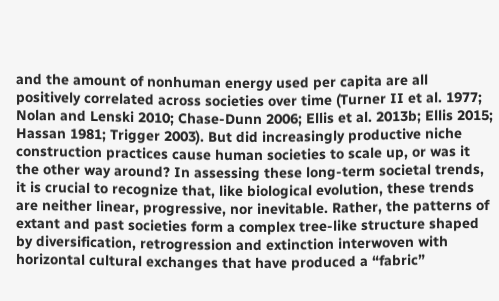and the amount of nonhuman energy used per capita are all positively correlated across societies over time (Turner II et al. 1977; Nolan and Lenski 2010; Chase-Dunn 2006; Ellis et al. 2013b; Ellis 2015; Hassan 1981; Trigger 2003). But did increasingly productive niche construction practices cause human societies to scale up, or was it the other way around? In assessing these long-term societal trends, it is crucial to recognize that, like biological evolution, these trends are neither linear, progressive, nor inevitable. Rather, the patterns of extant and past societies form a complex tree-like structure shaped by diversification, retrogression and extinction interwoven with horizontal cultural exchanges that have produced a “fabric”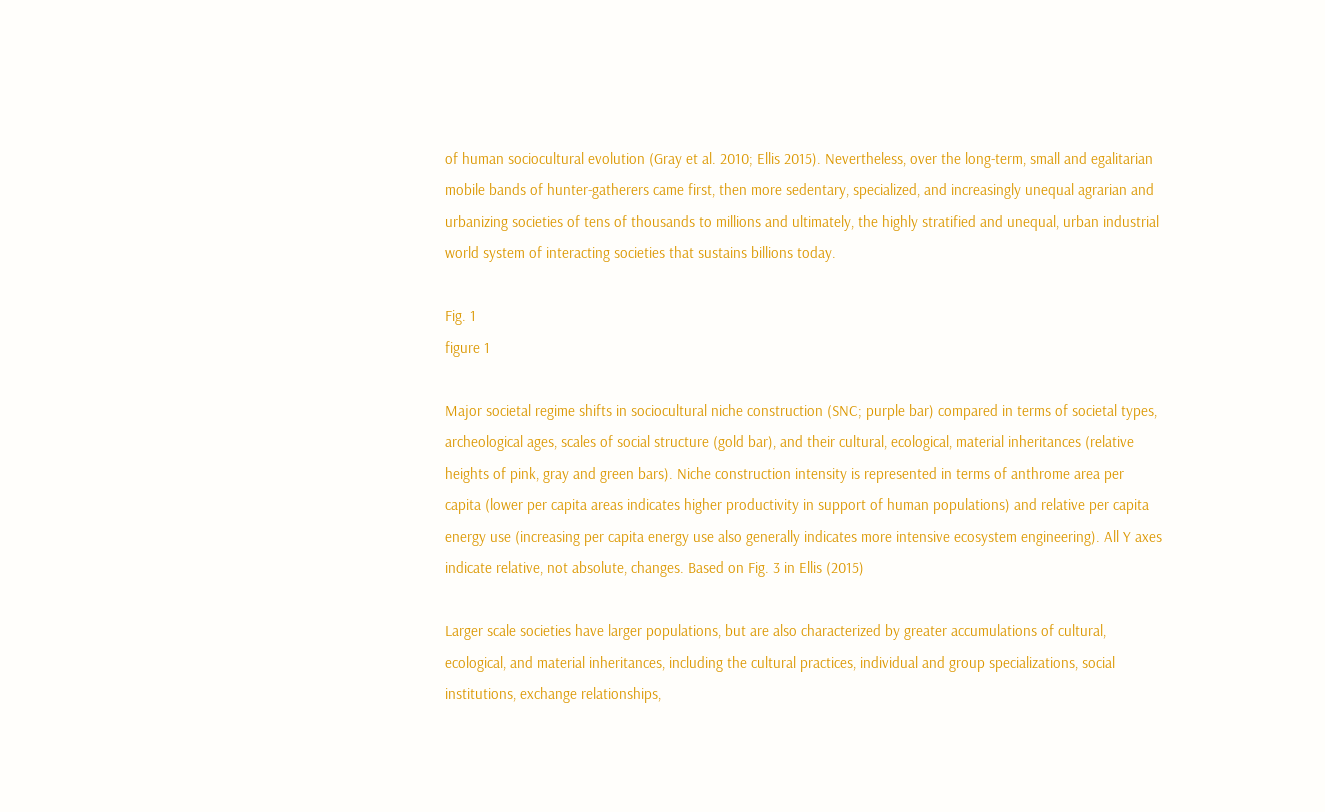of human sociocultural evolution (Gray et al. 2010; Ellis 2015). Nevertheless, over the long-term, small and egalitarian mobile bands of hunter-gatherers came first, then more sedentary, specialized, and increasingly unequal agrarian and urbanizing societies of tens of thousands to millions and ultimately, the highly stratified and unequal, urban industrial world system of interacting societies that sustains billions today.

Fig. 1
figure 1

Major societal regime shifts in sociocultural niche construction (SNC; purple bar) compared in terms of societal types, archeological ages, scales of social structure (gold bar), and their cultural, ecological, material inheritances (relative heights of pink, gray and green bars). Niche construction intensity is represented in terms of anthrome area per capita (lower per capita areas indicates higher productivity in support of human populations) and relative per capita energy use (increasing per capita energy use also generally indicates more intensive ecosystem engineering). All Y axes indicate relative, not absolute, changes. Based on Fig. 3 in Ellis (2015)

Larger scale societies have larger populations, but are also characterized by greater accumulations of cultural, ecological, and material inheritances, including the cultural practices, individual and group specializations, social institutions, exchange relationships,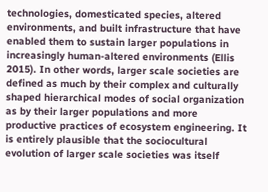technologies, domesticated species, altered environments, and built infrastructure that have enabled them to sustain larger populations in increasingly human-altered environments (Ellis 2015). In other words, larger scale societies are defined as much by their complex and culturally shaped hierarchical modes of social organization as by their larger populations and more productive practices of ecosystem engineering. It is entirely plausible that the sociocultural evolution of larger scale societies was itself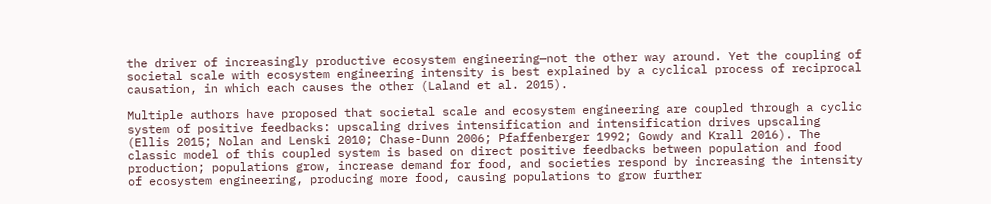the driver of increasingly productive ecosystem engineering—not the other way around. Yet the coupling of societal scale with ecosystem engineering intensity is best explained by a cyclical process of reciprocal causation, in which each causes the other (Laland et al. 2015).

Multiple authors have proposed that societal scale and ecosystem engineering are coupled through a cyclic system of positive feedbacks: upscaling drives intensification and intensification drives upscaling (Ellis 2015; Nolan and Lenski 2010; Chase-Dunn 2006; Pfaffenberger 1992; Gowdy and Krall 2016). The classic model of this coupled system is based on direct positive feedbacks between population and food production; populations grow, increase demand for food, and societies respond by increasing the intensity of ecosystem engineering, producing more food, causing populations to grow further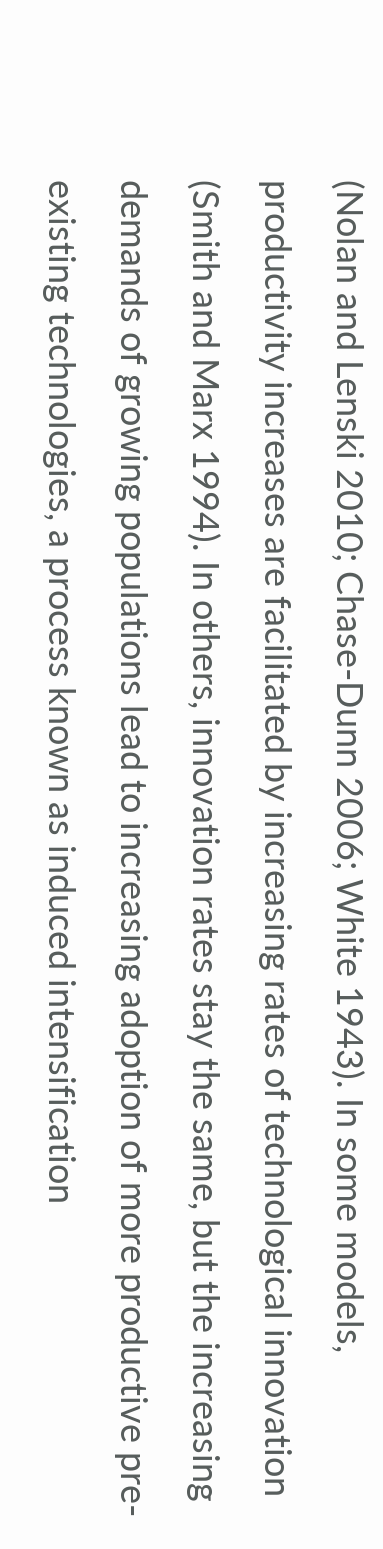(Nolan and Lenski 2010; Chase-Dunn 2006; White 1943). In some models, productivity increases are facilitated by increasing rates of technological innovation (Smith and Marx 1994). In others, innovation rates stay the same, but the increasing demands of growing populations lead to increasing adoption of more productive pre-existing technologies, a process known as induced intensification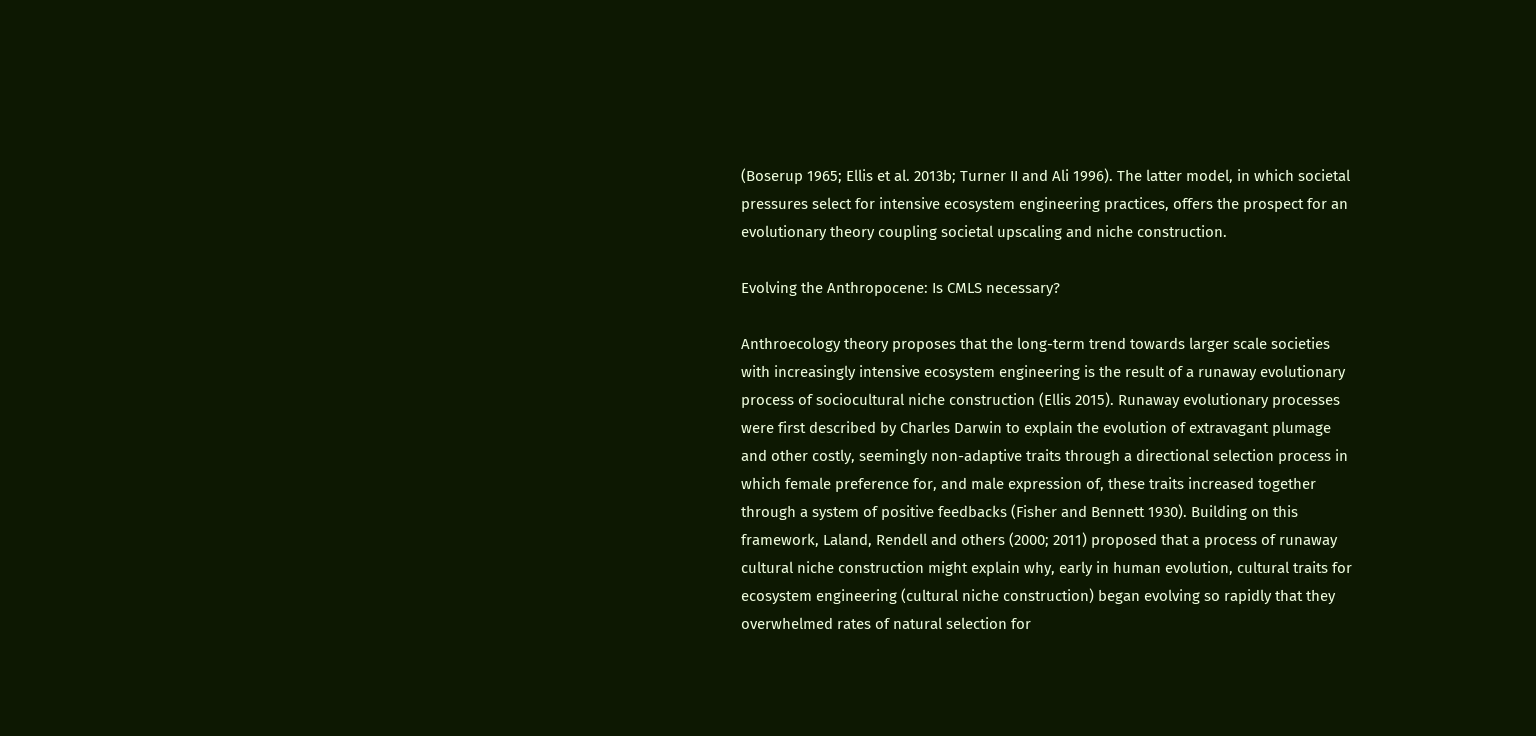(Boserup 1965; Ellis et al. 2013b; Turner II and Ali 1996). The latter model, in which societal pressures select for intensive ecosystem engineering practices, offers the prospect for an evolutionary theory coupling societal upscaling and niche construction.

Evolving the Anthropocene: Is CMLS necessary?

Anthroecology theory proposes that the long-term trend towards larger scale societies with increasingly intensive ecosystem engineering is the result of a runaway evolutionary process of sociocultural niche construction (Ellis 2015). Runaway evolutionary processes were first described by Charles Darwin to explain the evolution of extravagant plumage and other costly, seemingly non-adaptive traits through a directional selection process in which female preference for, and male expression of, these traits increased together through a system of positive feedbacks (Fisher and Bennett 1930). Building on this framework, Laland, Rendell and others (2000; 2011) proposed that a process of runaway cultural niche construction might explain why, early in human evolution, cultural traits for ecosystem engineering (cultural niche construction) began evolving so rapidly that they overwhelmed rates of natural selection for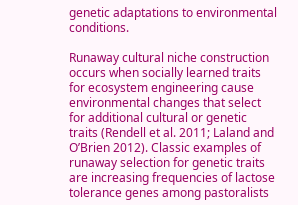genetic adaptations to environmental conditions.

Runaway cultural niche construction occurs when socially learned traits for ecosystem engineering cause environmental changes that select for additional cultural or genetic traits (Rendell et al. 2011; Laland and O’Brien 2012). Classic examples of runaway selection for genetic traits are increasing frequencies of lactose tolerance genes among pastoralists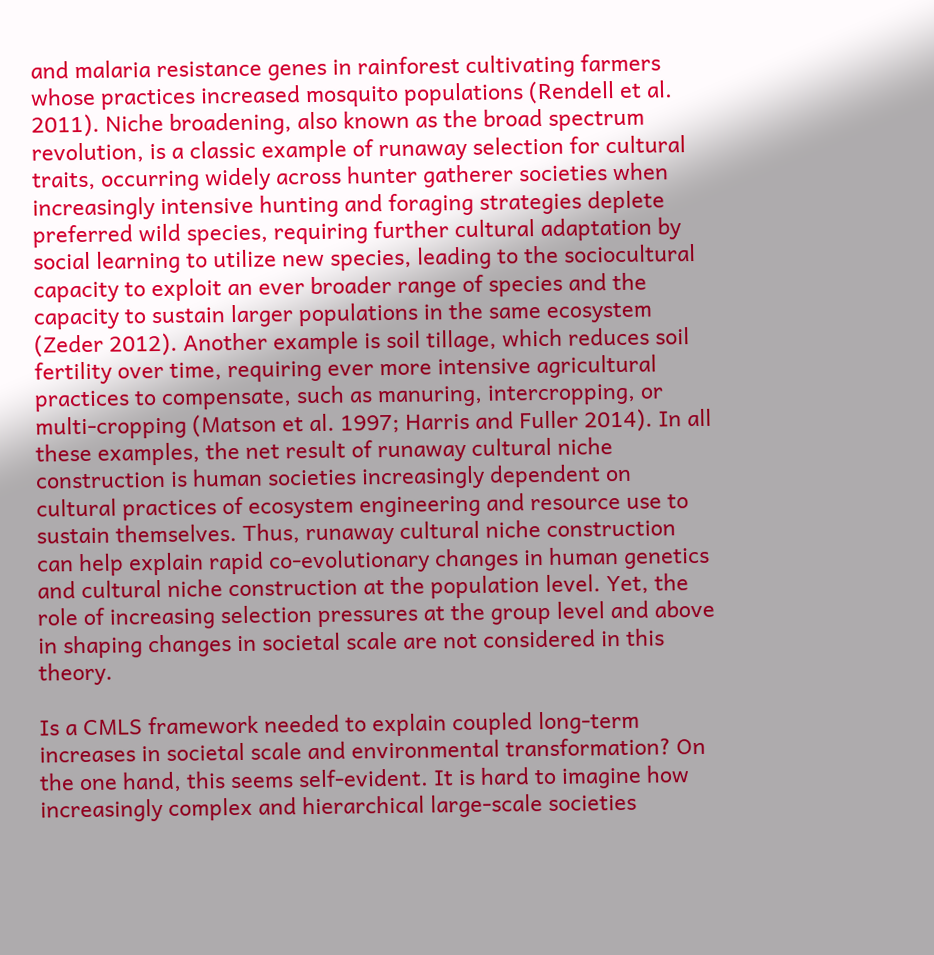and malaria resistance genes in rainforest cultivating farmers whose practices increased mosquito populations (Rendell et al. 2011). Niche broadening, also known as the broad spectrum revolution, is a classic example of runaway selection for cultural traits, occurring widely across hunter gatherer societies when increasingly intensive hunting and foraging strategies deplete preferred wild species, requiring further cultural adaptation by social learning to utilize new species, leading to the sociocultural capacity to exploit an ever broader range of species and the capacity to sustain larger populations in the same ecosystem (Zeder 2012). Another example is soil tillage, which reduces soil fertility over time, requiring ever more intensive agricultural practices to compensate, such as manuring, intercropping, or multi-cropping (Matson et al. 1997; Harris and Fuller 2014). In all these examples, the net result of runaway cultural niche construction is human societies increasingly dependent on cultural practices of ecosystem engineering and resource use to sustain themselves. Thus, runaway cultural niche construction can help explain rapid co-evolutionary changes in human genetics and cultural niche construction at the population level. Yet, the role of increasing selection pressures at the group level and above in shaping changes in societal scale are not considered in this theory.

Is a CMLS framework needed to explain coupled long-term increases in societal scale and environmental transformation? On the one hand, this seems self-evident. It is hard to imagine how increasingly complex and hierarchical large-scale societies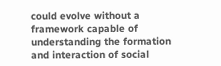could evolve without a framework capable of understanding the formation and interaction of social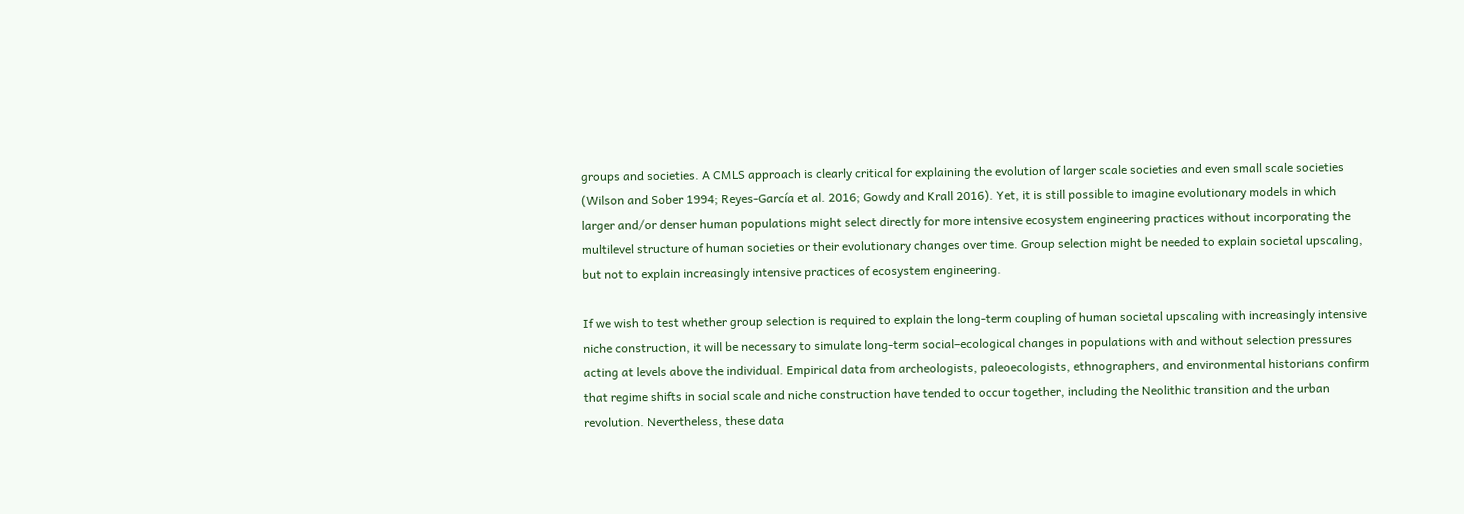groups and societies. A CMLS approach is clearly critical for explaining the evolution of larger scale societies and even small scale societies (Wilson and Sober 1994; Reyes-García et al. 2016; Gowdy and Krall 2016). Yet, it is still possible to imagine evolutionary models in which larger and/or denser human populations might select directly for more intensive ecosystem engineering practices without incorporating the multilevel structure of human societies or their evolutionary changes over time. Group selection might be needed to explain societal upscaling, but not to explain increasingly intensive practices of ecosystem engineering.

If we wish to test whether group selection is required to explain the long-term coupling of human societal upscaling with increasingly intensive niche construction, it will be necessary to simulate long-term social–ecological changes in populations with and without selection pressures acting at levels above the individual. Empirical data from archeologists, paleoecologists, ethnographers, and environmental historians confirm that regime shifts in social scale and niche construction have tended to occur together, including the Neolithic transition and the urban revolution. Nevertheless, these data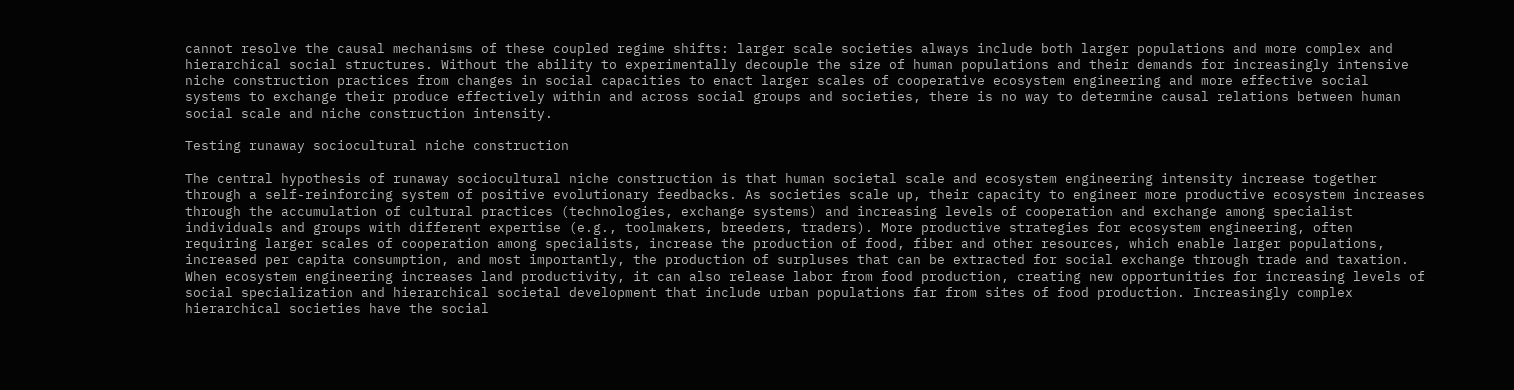cannot resolve the causal mechanisms of these coupled regime shifts: larger scale societies always include both larger populations and more complex and hierarchical social structures. Without the ability to experimentally decouple the size of human populations and their demands for increasingly intensive niche construction practices from changes in social capacities to enact larger scales of cooperative ecosystem engineering and more effective social systems to exchange their produce effectively within and across social groups and societies, there is no way to determine causal relations between human social scale and niche construction intensity.

Testing runaway sociocultural niche construction

The central hypothesis of runaway sociocultural niche construction is that human societal scale and ecosystem engineering intensity increase together through a self-reinforcing system of positive evolutionary feedbacks. As societies scale up, their capacity to engineer more productive ecosystem increases through the accumulation of cultural practices (technologies, exchange systems) and increasing levels of cooperation and exchange among specialist individuals and groups with different expertise (e.g., toolmakers, breeders, traders). More productive strategies for ecosystem engineering, often requiring larger scales of cooperation among specialists, increase the production of food, fiber and other resources, which enable larger populations, increased per capita consumption, and most importantly, the production of surpluses that can be extracted for social exchange through trade and taxation. When ecosystem engineering increases land productivity, it can also release labor from food production, creating new opportunities for increasing levels of social specialization and hierarchical societal development that include urban populations far from sites of food production. Increasingly complex hierarchical societies have the social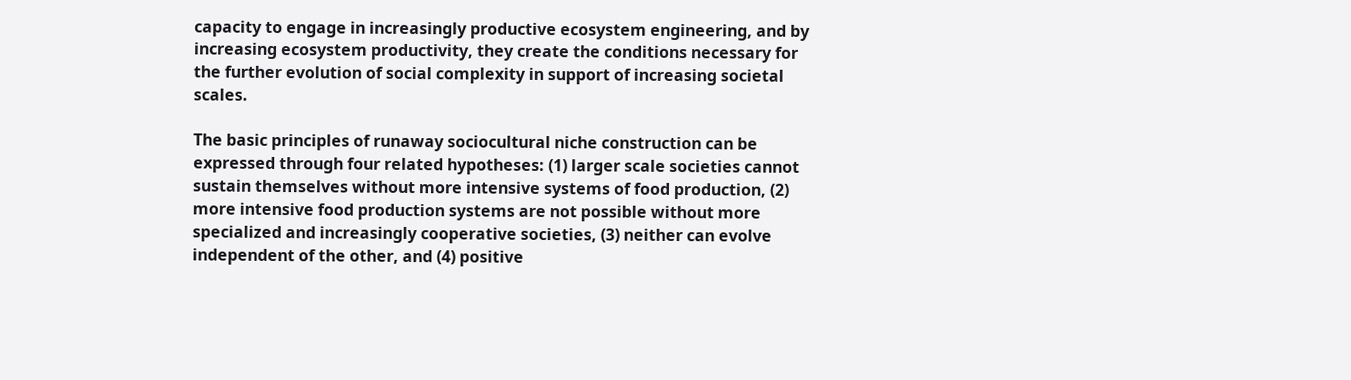capacity to engage in increasingly productive ecosystem engineering, and by increasing ecosystem productivity, they create the conditions necessary for the further evolution of social complexity in support of increasing societal scales.

The basic principles of runaway sociocultural niche construction can be expressed through four related hypotheses: (1) larger scale societies cannot sustain themselves without more intensive systems of food production, (2) more intensive food production systems are not possible without more specialized and increasingly cooperative societies, (3) neither can evolve independent of the other, and (4) positive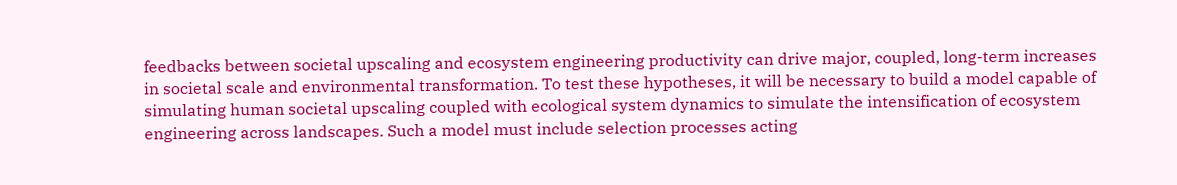feedbacks between societal upscaling and ecosystem engineering productivity can drive major, coupled, long-term increases in societal scale and environmental transformation. To test these hypotheses, it will be necessary to build a model capable of simulating human societal upscaling coupled with ecological system dynamics to simulate the intensification of ecosystem engineering across landscapes. Such a model must include selection processes acting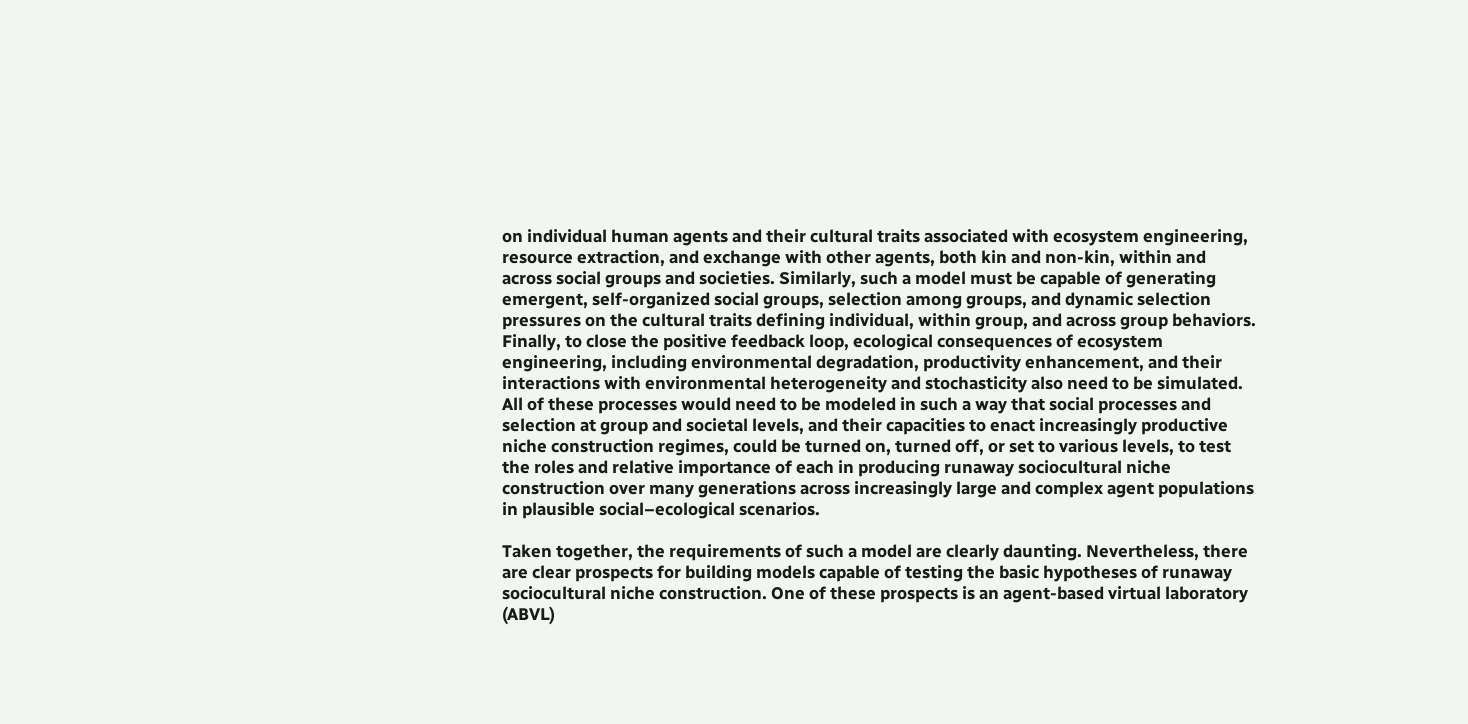on individual human agents and their cultural traits associated with ecosystem engineering, resource extraction, and exchange with other agents, both kin and non-kin, within and across social groups and societies. Similarly, such a model must be capable of generating emergent, self-organized social groups, selection among groups, and dynamic selection pressures on the cultural traits defining individual, within group, and across group behaviors. Finally, to close the positive feedback loop, ecological consequences of ecosystem engineering, including environmental degradation, productivity enhancement, and their interactions with environmental heterogeneity and stochasticity also need to be simulated. All of these processes would need to be modeled in such a way that social processes and selection at group and societal levels, and their capacities to enact increasingly productive niche construction regimes, could be turned on, turned off, or set to various levels, to test the roles and relative importance of each in producing runaway sociocultural niche construction over many generations across increasingly large and complex agent populations in plausible social–ecological scenarios.

Taken together, the requirements of such a model are clearly daunting. Nevertheless, there are clear prospects for building models capable of testing the basic hypotheses of runaway sociocultural niche construction. One of these prospects is an agent-based virtual laboratory (ABVL)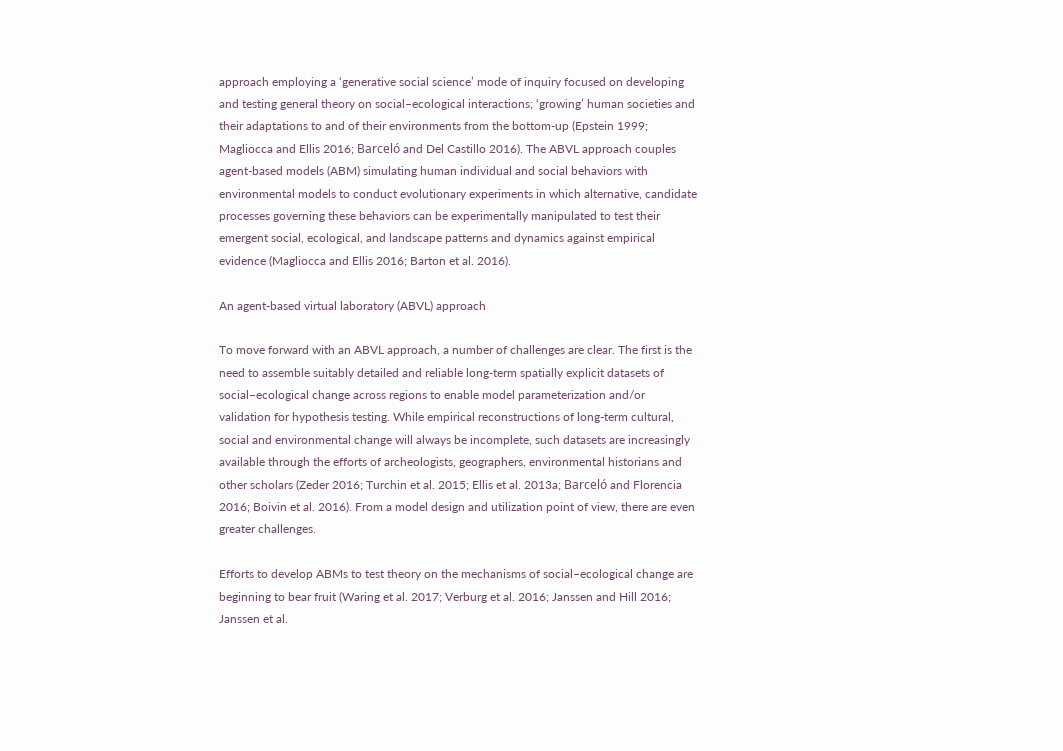approach employing a ‘generative social science’ mode of inquiry focused on developing and testing general theory on social–ecological interactions; ‘growing’ human societies and their adaptations to and of their environments from the bottom-up (Epstein 1999; Magliocca and Ellis 2016; Barceló and Del Castillo 2016). The ABVL approach couples agent-based models (ABM) simulating human individual and social behaviors with environmental models to conduct evolutionary experiments in which alternative, candidate processes governing these behaviors can be experimentally manipulated to test their emergent social, ecological, and landscape patterns and dynamics against empirical evidence (Magliocca and Ellis 2016; Barton et al. 2016).

An agent-based virtual laboratory (ABVL) approach

To move forward with an ABVL approach, a number of challenges are clear. The first is the need to assemble suitably detailed and reliable long-term spatially explicit datasets of social–ecological change across regions to enable model parameterization and/or validation for hypothesis testing. While empirical reconstructions of long-term cultural, social and environmental change will always be incomplete, such datasets are increasingly available through the efforts of archeologists, geographers, environmental historians and other scholars (Zeder 2016; Turchin et al. 2015; Ellis et al. 2013a; Barceló and Florencia 2016; Boivin et al. 2016). From a model design and utilization point of view, there are even greater challenges.

Efforts to develop ABMs to test theory on the mechanisms of social–ecological change are beginning to bear fruit (Waring et al. 2017; Verburg et al. 2016; Janssen and Hill 2016; Janssen et al.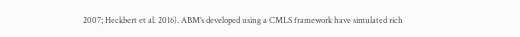2007; Heckbert et al. 2016). ABM’s developed using a CMLS framework have simulated rich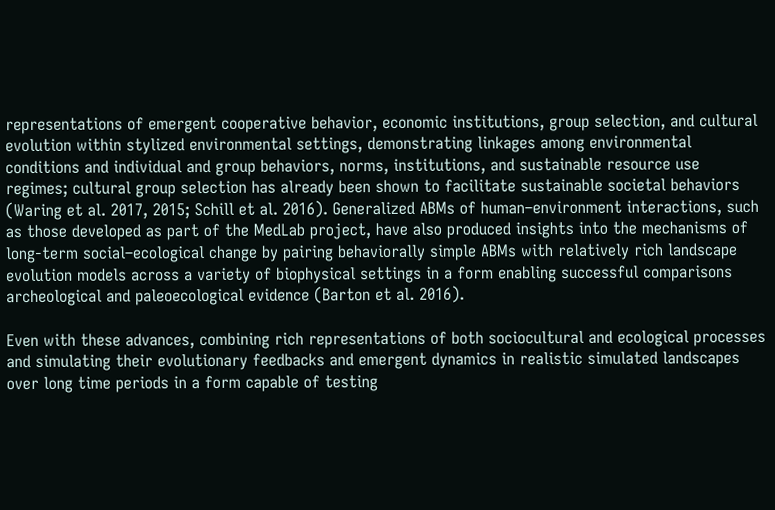representations of emergent cooperative behavior, economic institutions, group selection, and cultural evolution within stylized environmental settings, demonstrating linkages among environmental conditions and individual and group behaviors, norms, institutions, and sustainable resource use regimes; cultural group selection has already been shown to facilitate sustainable societal behaviors (Waring et al. 2017, 2015; Schill et al. 2016). Generalized ABMs of human–environment interactions, such as those developed as part of the MedLab project, have also produced insights into the mechanisms of long-term social–ecological change by pairing behaviorally simple ABMs with relatively rich landscape evolution models across a variety of biophysical settings in a form enabling successful comparisons archeological and paleoecological evidence (Barton et al. 2016).

Even with these advances, combining rich representations of both sociocultural and ecological processes and simulating their evolutionary feedbacks and emergent dynamics in realistic simulated landscapes over long time periods in a form capable of testing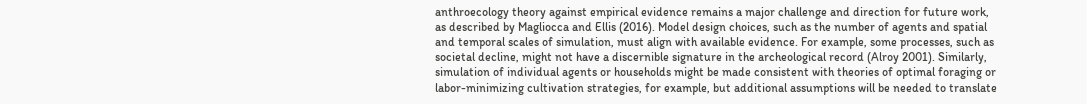anthroecology theory against empirical evidence remains a major challenge and direction for future work, as described by Magliocca and Ellis (2016). Model design choices, such as the number of agents and spatial and temporal scales of simulation, must align with available evidence. For example, some processes, such as societal decline, might not have a discernible signature in the archeological record (Alroy 2001). Similarly, simulation of individual agents or households might be made consistent with theories of optimal foraging or labor-minimizing cultivation strategies, for example, but additional assumptions will be needed to translate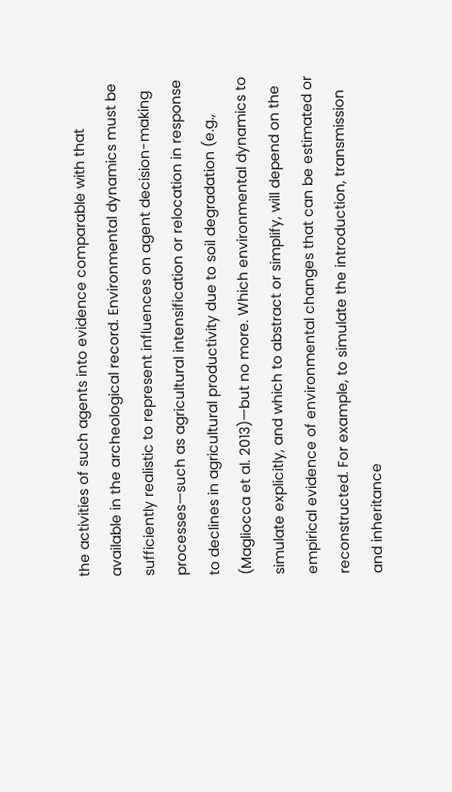the activities of such agents into evidence comparable with that available in the archeological record. Environmental dynamics must be sufficiently realistic to represent influences on agent decision-making processes—such as agricultural intensification or relocation in response to declines in agricultural productivity due to soil degradation (e.g., (Magliocca et al. 2013)—but no more. Which environmental dynamics to simulate explicitly, and which to abstract or simplify, will depend on the empirical evidence of environmental changes that can be estimated or reconstructed. For example, to simulate the introduction, transmission and inheritance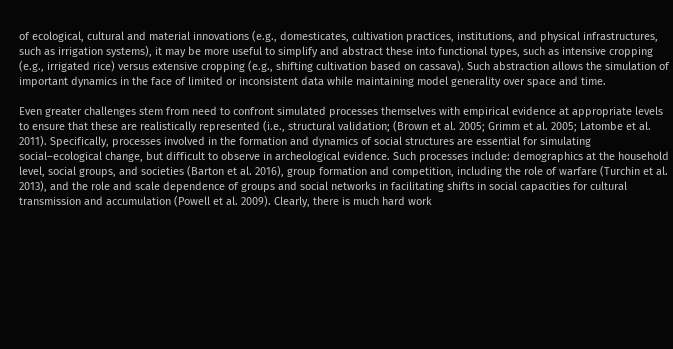of ecological, cultural and material innovations (e.g., domesticates, cultivation practices, institutions, and physical infrastructures, such as irrigation systems), it may be more useful to simplify and abstract these into functional types, such as intensive cropping (e.g., irrigated rice) versus extensive cropping (e.g., shifting cultivation based on cassava). Such abstraction allows the simulation of important dynamics in the face of limited or inconsistent data while maintaining model generality over space and time.

Even greater challenges stem from need to confront simulated processes themselves with empirical evidence at appropriate levels to ensure that these are realistically represented (i.e., structural validation; (Brown et al. 2005; Grimm et al. 2005; Latombe et al. 2011). Specifically, processes involved in the formation and dynamics of social structures are essential for simulating social–ecological change, but difficult to observe in archeological evidence. Such processes include: demographics at the household level, social groups, and societies (Barton et al. 2016), group formation and competition, including the role of warfare (Turchin et al. 2013), and the role and scale dependence of groups and social networks in facilitating shifts in social capacities for cultural transmission and accumulation (Powell et al. 2009). Clearly, there is much hard work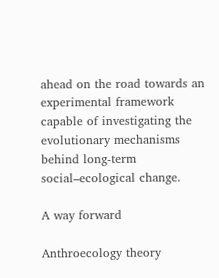ahead on the road towards an experimental framework capable of investigating the evolutionary mechanisms behind long-term social–ecological change.

A way forward

Anthroecology theory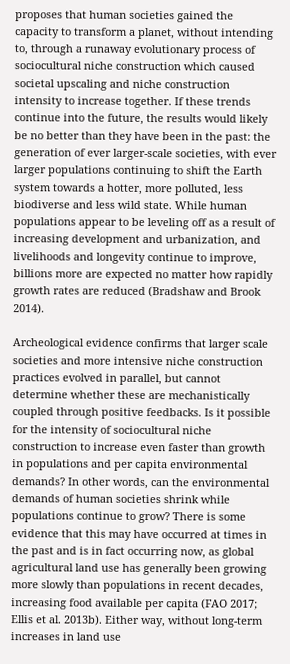proposes that human societies gained the capacity to transform a planet, without intending to, through a runaway evolutionary process of sociocultural niche construction which caused societal upscaling and niche construction intensity to increase together. If these trends continue into the future, the results would likely be no better than they have been in the past: the generation of ever larger-scale societies, with ever larger populations continuing to shift the Earth system towards a hotter, more polluted, less biodiverse and less wild state. While human populations appear to be leveling off as a result of increasing development and urbanization, and livelihoods and longevity continue to improve, billions more are expected no matter how rapidly growth rates are reduced (Bradshaw and Brook 2014).

Archeological evidence confirms that larger scale societies and more intensive niche construction practices evolved in parallel, but cannot determine whether these are mechanistically coupled through positive feedbacks. Is it possible for the intensity of sociocultural niche construction to increase even faster than growth in populations and per capita environmental demands? In other words, can the environmental demands of human societies shrink while populations continue to grow? There is some evidence that this may have occurred at times in the past and is in fact occurring now, as global agricultural land use has generally been growing more slowly than populations in recent decades, increasing food available per capita (FAO 2017; Ellis et al. 2013b). Either way, without long-term increases in land use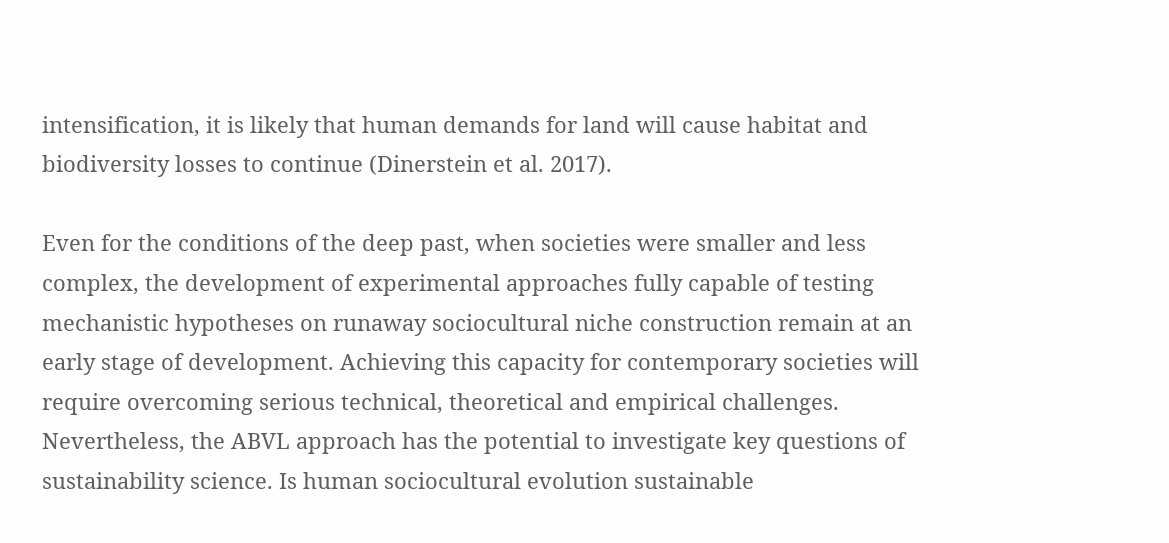intensification, it is likely that human demands for land will cause habitat and biodiversity losses to continue (Dinerstein et al. 2017).

Even for the conditions of the deep past, when societies were smaller and less complex, the development of experimental approaches fully capable of testing mechanistic hypotheses on runaway sociocultural niche construction remain at an early stage of development. Achieving this capacity for contemporary societies will require overcoming serious technical, theoretical and empirical challenges. Nevertheless, the ABVL approach has the potential to investigate key questions of sustainability science. Is human sociocultural evolution sustainable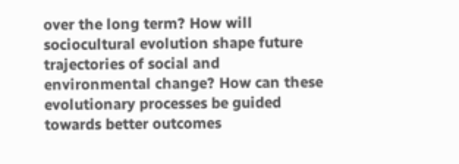over the long term? How will sociocultural evolution shape future trajectories of social and environmental change? How can these evolutionary processes be guided towards better outcomes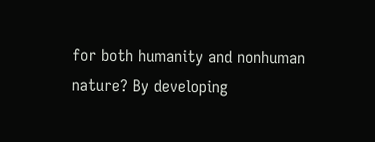for both humanity and nonhuman nature? By developing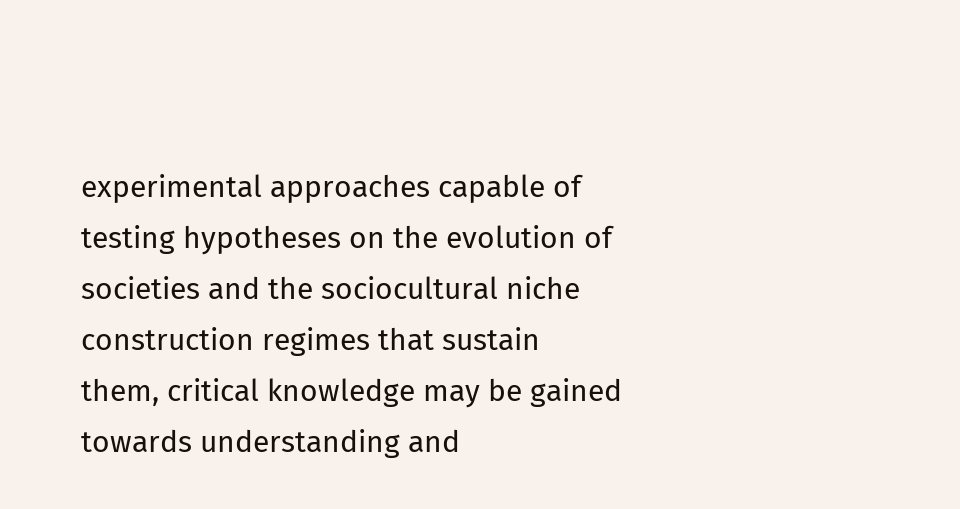experimental approaches capable of testing hypotheses on the evolution of societies and the sociocultural niche construction regimes that sustain them, critical knowledge may be gained towards understanding and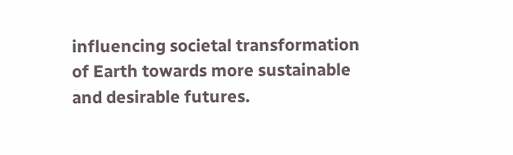influencing societal transformation of Earth towards more sustainable and desirable futures.